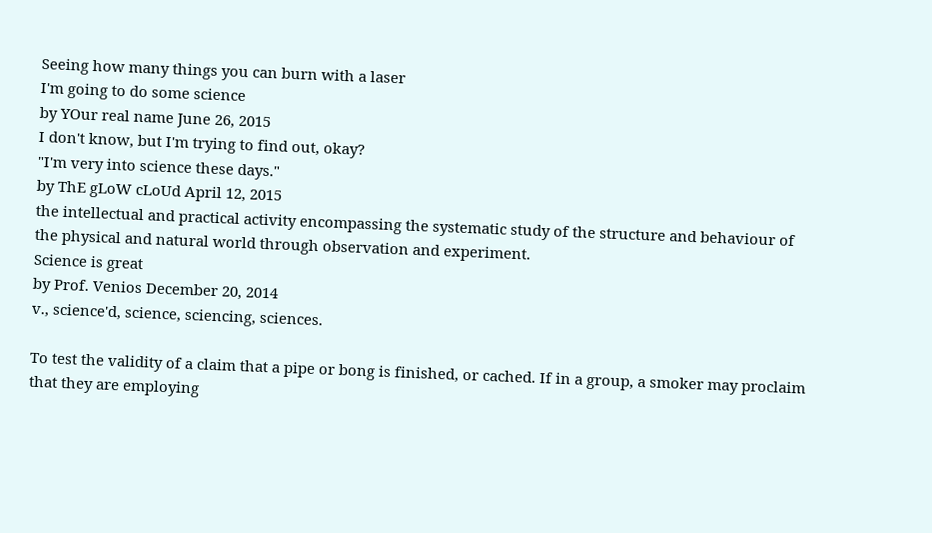Seeing how many things you can burn with a laser
I'm going to do some science
by YOur real name June 26, 2015
I don't know, but I'm trying to find out, okay?
"I'm very into science these days."
by ThE gLoW cLoUd April 12, 2015
the intellectual and practical activity encompassing the systematic study of the structure and behaviour of the physical and natural world through observation and experiment.
Science is great
by Prof. Venios December 20, 2014
v., science'd, science, sciencing, sciences.

To test the validity of a claim that a pipe or bong is finished, or cached. If in a group, a smoker may proclaim that they are employing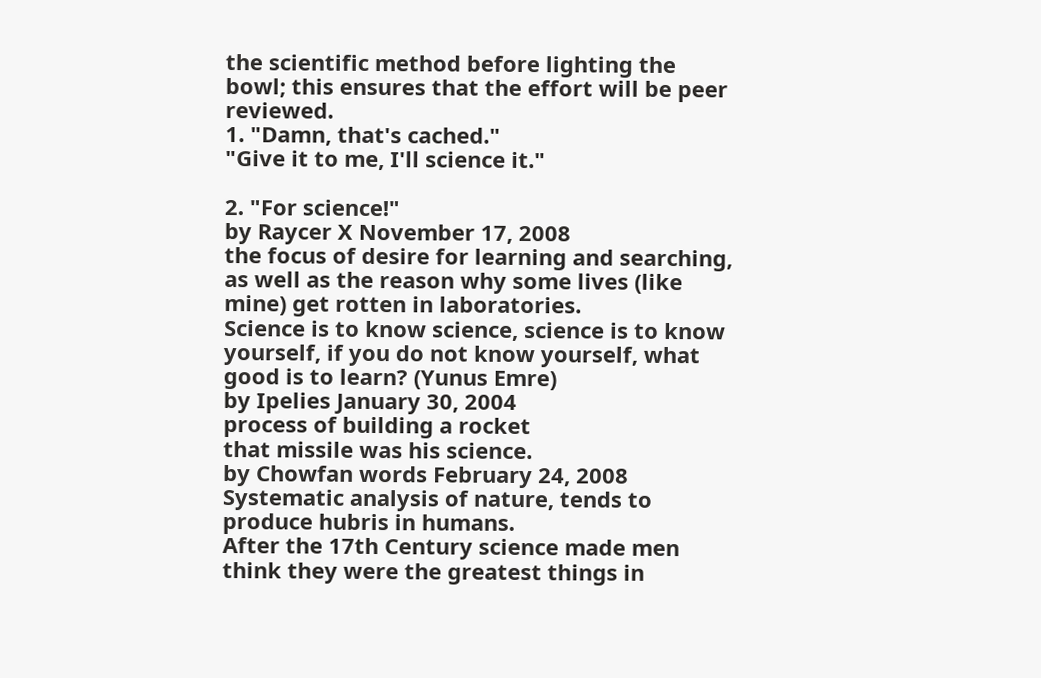the scientific method before lighting the bowl; this ensures that the effort will be peer reviewed.
1. "Damn, that's cached."
"Give it to me, I'll science it."

2. "For science!"
by Raycer X November 17, 2008
the focus of desire for learning and searching, as well as the reason why some lives (like mine) get rotten in laboratories.
Science is to know science, science is to know yourself, if you do not know yourself, what good is to learn? (Yunus Emre)
by Ipelies January 30, 2004
process of building a rocket
that missile was his science.
by Chowfan words February 24, 2008
Systematic analysis of nature, tends to produce hubris in humans.
After the 17th Century science made men think they were the greatest things in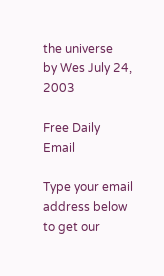the universe
by Wes July 24, 2003

Free Daily Email

Type your email address below to get our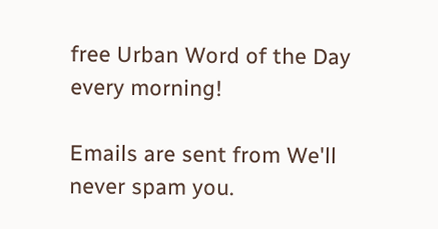free Urban Word of the Day every morning!

Emails are sent from We'll never spam you.